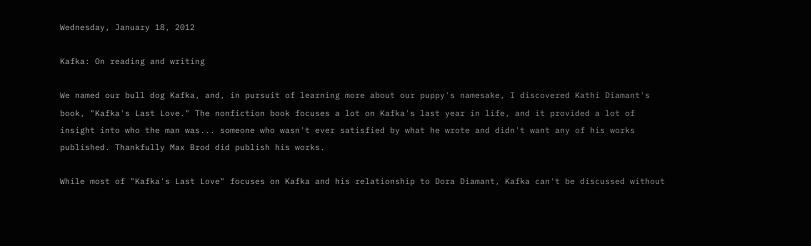Wednesday, January 18, 2012

Kafka: On reading and writing

We named our bull dog Kafka, and, in pursuit of learning more about our puppy's namesake, I discovered Kathi Diamant's book, "Kafka's Last Love." The nonfiction book focuses a lot on Kafka's last year in life, and it provided a lot of insight into who the man was... someone who wasn't ever satisfied by what he wrote and didn't want any of his works published. Thankfully Max Brod did publish his works.

While most of "Kafka's Last Love" focuses on Kafka and his relationship to Dora Diamant, Kafka can't be discussed without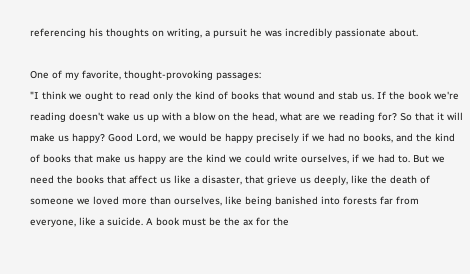referencing his thoughts on writing, a pursuit he was incredibly passionate about.

One of my favorite, thought-provoking passages:
"I think we ought to read only the kind of books that wound and stab us. If the book we're reading doesn't wake us up with a blow on the head, what are we reading for? So that it will make us happy? Good Lord, we would be happy precisely if we had no books, and the kind of books that make us happy are the kind we could write ourselves, if we had to. But we need the books that affect us like a disaster, that grieve us deeply, like the death of someone we loved more than ourselves, like being banished into forests far from everyone, like a suicide. A book must be the ax for the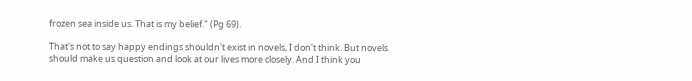frozen sea inside us. That is my belief." (Pg 69).

That's not to say happy endings shouldn't exist in novels, I don't think. But novels should make us question and look at our lives more closely. And I think you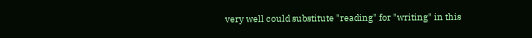very well could substitute "reading" for "writing" in this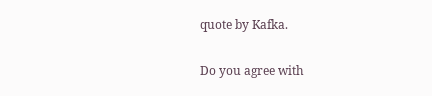quote by Kafka.

Do you agree with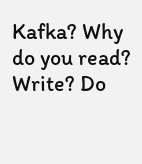Kafka? Why do you read? Write? Do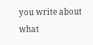you write about what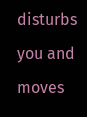disturbs you and moves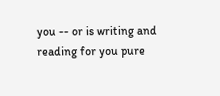you -- or is writing and reading for you pure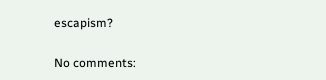escapism?

No comments: